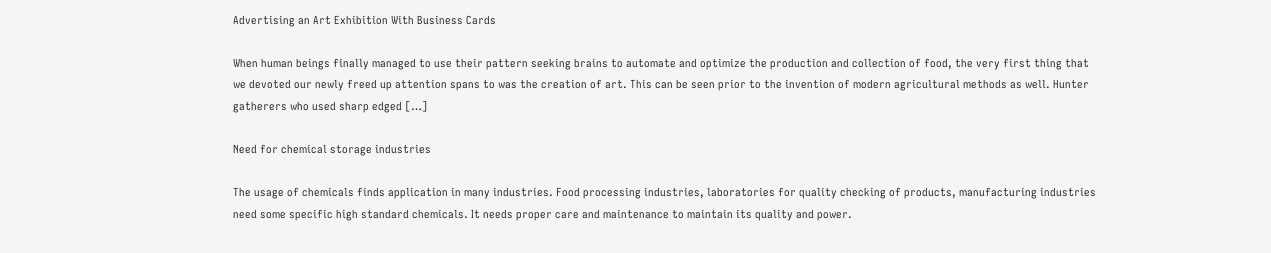Advertising an Art Exhibition With Business Cards

When human beings finally managed to use their pattern seeking brains to automate and optimize the production and collection of food, the very first thing that we devoted our newly freed up attention spans to was the creation of art. This can be seen prior to the invention of modern agricultural methods as well. Hunter gatherers who used sharp edged […]

Need for chemical storage industries

The usage of chemicals finds application in many industries. Food processing industries, laboratories for quality checking of products, manufacturing industries need some specific high standard chemicals. It needs proper care and maintenance to maintain its quality and power.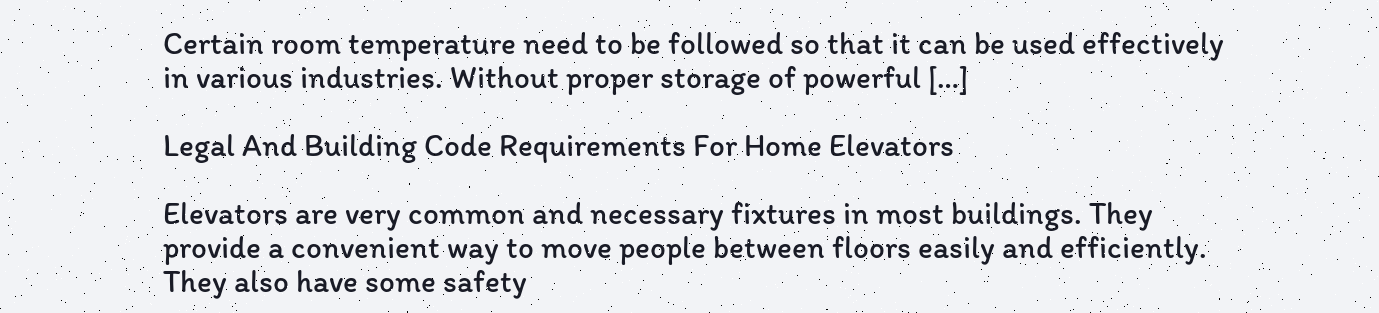Certain room temperature need to be followed so that it can be used effectively in various industries. Without proper storage of powerful […]

Legal And Building Code Requirements For Home Elevators

Elevators are very common and necessary fixtures in most buildings. They provide a convenient way to move people between floors easily and efficiently. They also have some safety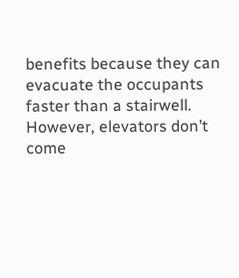benefits because they can evacuate the occupants faster than a stairwell. However, elevators don’t come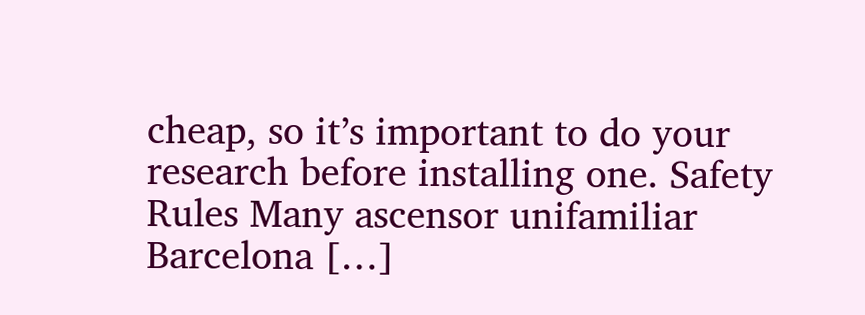cheap, so it’s important to do your research before installing one. Safety Rules Many ascensor unifamiliar Barcelona […]